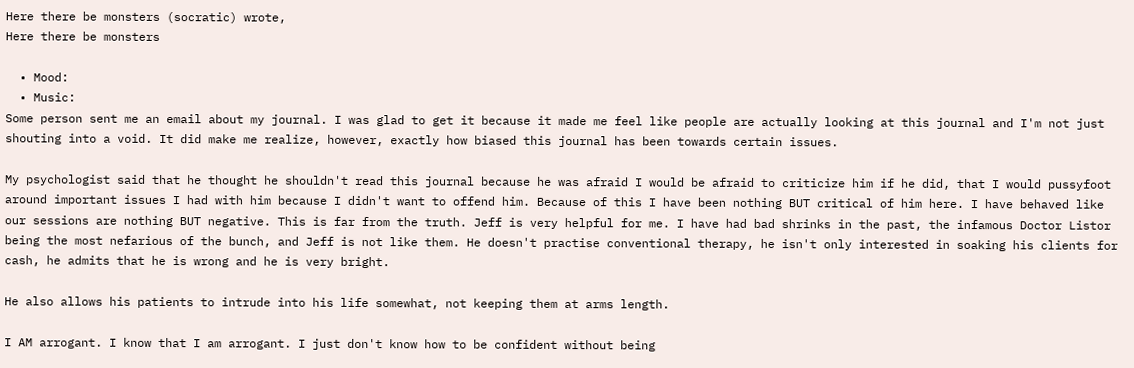Here there be monsters (socratic) wrote,
Here there be monsters

  • Mood:
  • Music:
Some person sent me an email about my journal. I was glad to get it because it made me feel like people are actually looking at this journal and I'm not just shouting into a void. It did make me realize, however, exactly how biased this journal has been towards certain issues.

My psychologist said that he thought he shouldn't read this journal because he was afraid I would be afraid to criticize him if he did, that I would pussyfoot around important issues I had with him because I didn't want to offend him. Because of this I have been nothing BUT critical of him here. I have behaved like our sessions are nothing BUT negative. This is far from the truth. Jeff is very helpful for me. I have had bad shrinks in the past, the infamous Doctor Listor being the most nefarious of the bunch, and Jeff is not like them. He doesn't practise conventional therapy, he isn't only interested in soaking his clients for cash, he admits that he is wrong and he is very bright.

He also allows his patients to intrude into his life somewhat, not keeping them at arms length.

I AM arrogant. I know that I am arrogant. I just don't know how to be confident without being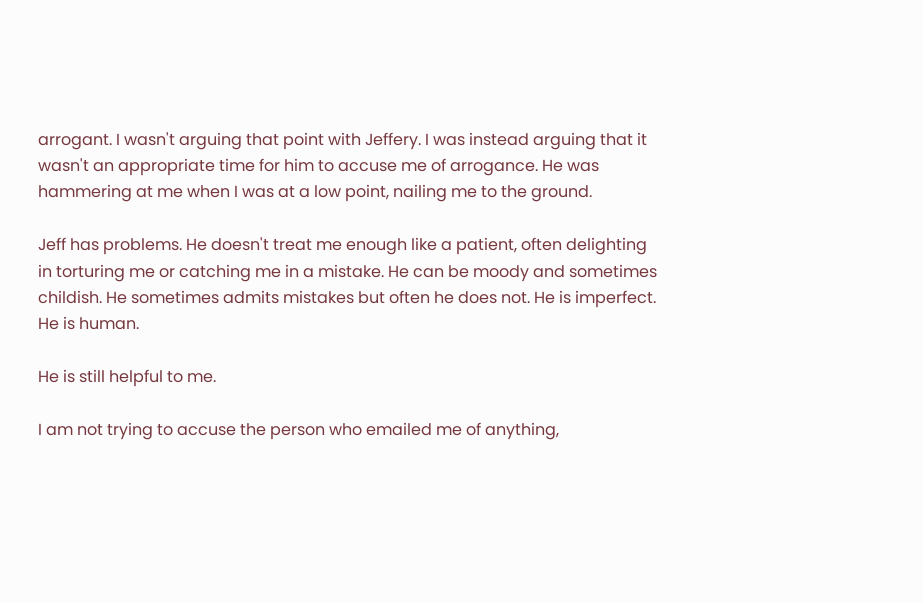arrogant. I wasn't arguing that point with Jeffery. I was instead arguing that it wasn't an appropriate time for him to accuse me of arrogance. He was hammering at me when I was at a low point, nailing me to the ground.

Jeff has problems. He doesn't treat me enough like a patient, often delighting in torturing me or catching me in a mistake. He can be moody and sometimes childish. He sometimes admits mistakes but often he does not. He is imperfect. He is human.

He is still helpful to me.

I am not trying to accuse the person who emailed me of anything,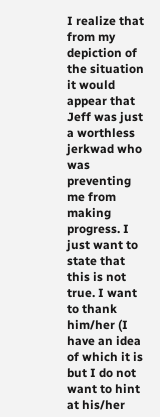I realize that from my depiction of the situation it would appear that Jeff was just a worthless jerkwad who was preventing me from making progress. I just want to state that this is not true. I want to thank him/her (I have an idea of which it is but I do not want to hint at his/her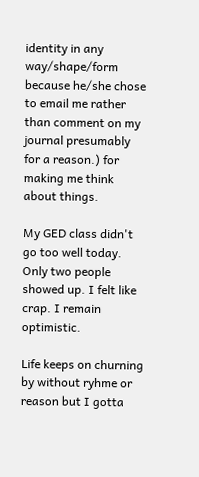identity in any way/shape/form because he/she chose to email me rather than comment on my journal presumably for a reason.) for making me think about things.

My GED class didn't go too well today. Only two people showed up. I felt like crap. I remain optimistic.

Life keeps on churning by without ryhme or reason but I gotta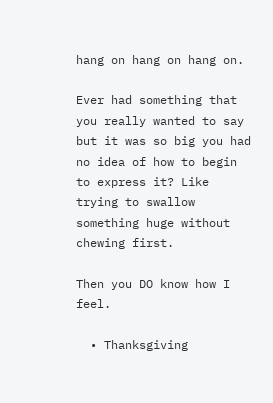hang on hang on hang on.

Ever had something that you really wanted to say but it was so big you had no idea of how to begin to express it? Like trying to swallow something huge without chewing first.

Then you DO know how I feel.

  • Thanksgiving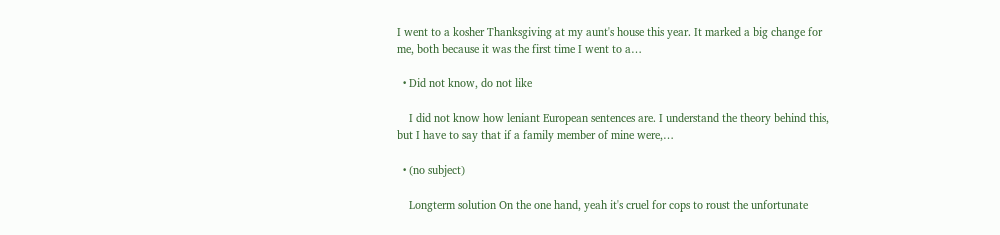I went to a kosher Thanksgiving at my aunt's house this year. It marked a big change for me, both because it was the first time I went to a…

  • Did not know, do not like

    I did not know how leniant European sentences are. I understand the theory behind this, but I have to say that if a family member of mine were,…

  • (no subject)

    Longterm solution On the one hand, yeah it's cruel for cops to roust the unfortunate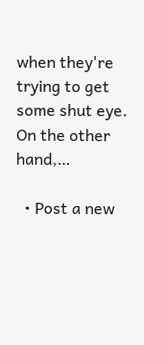when they're trying to get some shut eye. On the other hand,…

  • Post a new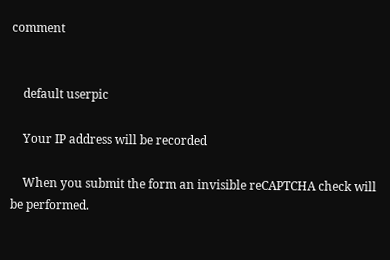comment


    default userpic

    Your IP address will be recorded

    When you submit the form an invisible reCAPTCHA check will be performed.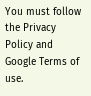You must follow the Privacy Policy and Google Terms of use.